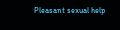Pleasant sexual help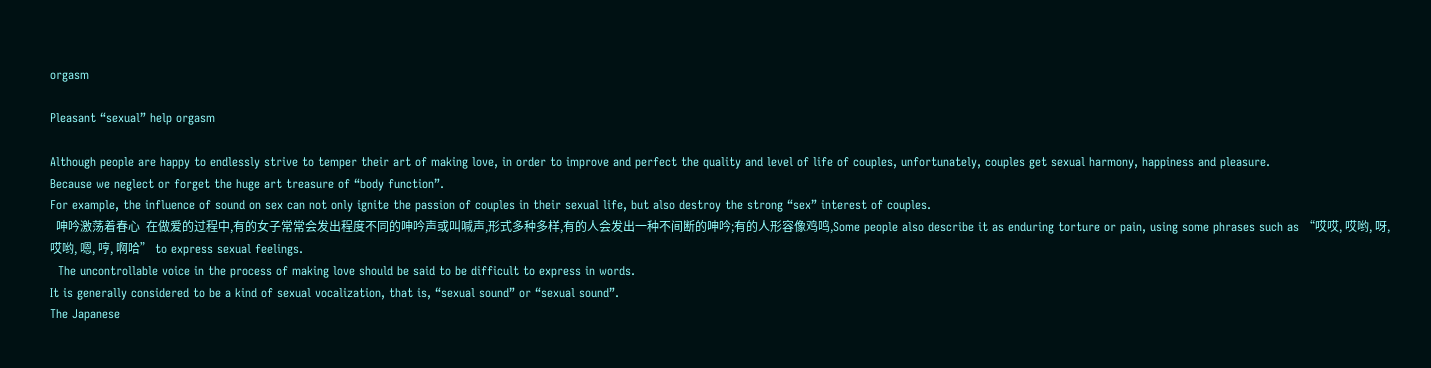orgasm

Pleasant “sexual” help orgasm

Although people are happy to endlessly strive to temper their art of making love, in order to improve and perfect the quality and level of life of couples, unfortunately, couples get sexual harmony, happiness and pleasure.
Because we neglect or forget the huge art treasure of “body function”.
For example, the influence of sound on sex can not only ignite the passion of couples in their sexual life, but also destroy the strong “sex” interest of couples.
  呻吟激荡着春心  在做爱的过程中,有的女子常常会发出程度不同的呻吟声或叫喊声,形式多种多样,有的人会发出一种不间断的呻吟;有的人形容像鸡鸣,Some people also describe it as enduring torture or pain, using some phrases such as “哎哎, 哎哟, 呀, 哎哟, 嗯, 哼, 啊哈” to express sexual feelings.
  The uncontrollable voice in the process of making love should be said to be difficult to express in words.
It is generally considered to be a kind of sexual vocalization, that is, “sexual sound” or “sexual sound”.
The Japanese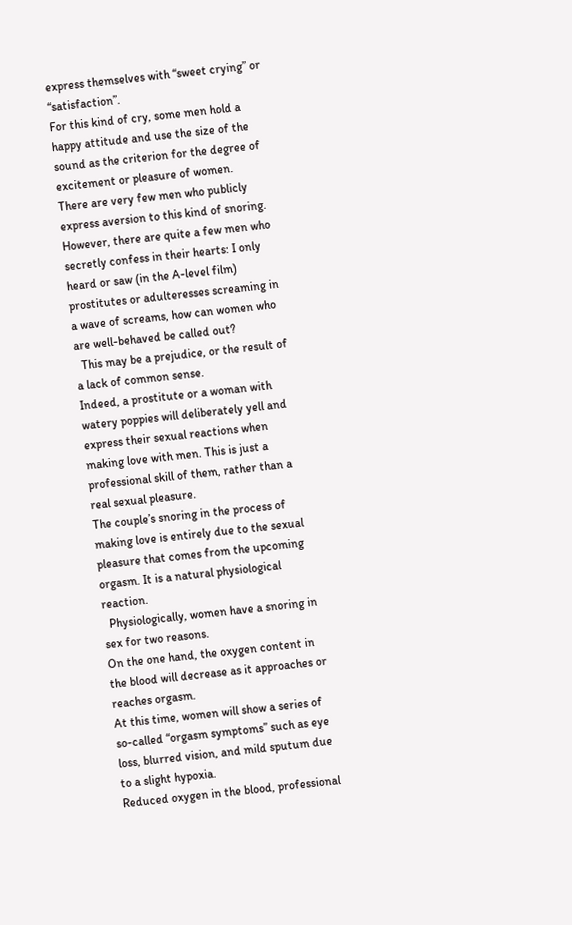express themselves with “sweet crying” or “satisfaction”.
For this kind of cry, some men hold a happy attitude and use the size of the sound as the criterion for the degree of excitement or pleasure of women.
There are very few men who publicly express aversion to this kind of snoring.
However, there are quite a few men who secretly confess in their hearts: I only heard or saw (in the A-level film) prostitutes or adulteresses screaming in a wave of screams, how can women who are well-behaved be called out?
  This may be a prejudice, or the result of a lack of common sense.
Indeed, a prostitute or a woman with watery poppies will deliberately yell and express their sexual reactions when making love with men. This is just a professional skill of them, rather than a real sexual pleasure.
The couple’s snoring in the process of making love is entirely due to the sexual pleasure that comes from the upcoming orgasm. It is a natural physiological reaction.
  Physiologically, women have a snoring in sex for two reasons.
On the one hand, the oxygen content in the blood will decrease as it approaches or reaches orgasm.
At this time, women will show a series of so-called “orgasm symptoms” such as eye loss, blurred vision, and mild sputum due to a slight hypoxia.
Reduced oxygen in the blood, professional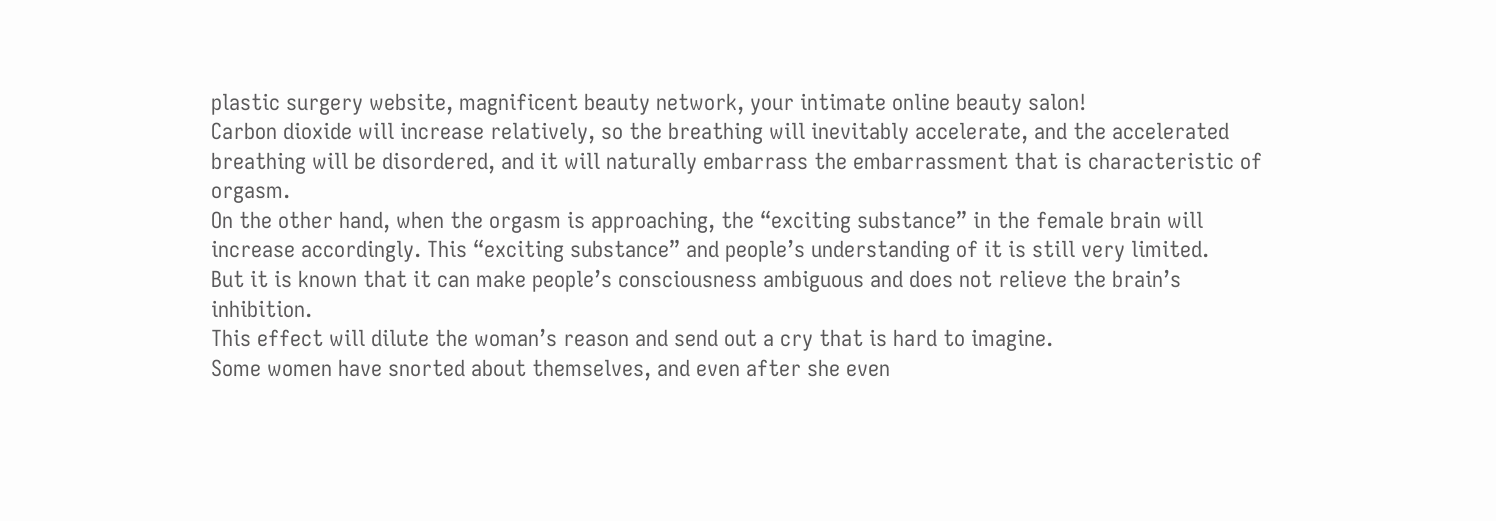plastic surgery website, magnificent beauty network, your intimate online beauty salon!
Carbon dioxide will increase relatively, so the breathing will inevitably accelerate, and the accelerated breathing will be disordered, and it will naturally embarrass the embarrassment that is characteristic of orgasm.
On the other hand, when the orgasm is approaching, the “exciting substance” in the female brain will increase accordingly. This “exciting substance” and people’s understanding of it is still very limited.
But it is known that it can make people’s consciousness ambiguous and does not relieve the brain’s inhibition.
This effect will dilute the woman’s reason and send out a cry that is hard to imagine.
Some women have snorted about themselves, and even after she even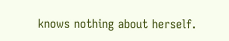knows nothing about herself.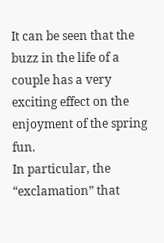It can be seen that the buzz in the life of a couple has a very exciting effect on the enjoyment of the spring fun.
In particular, the “exclamation” that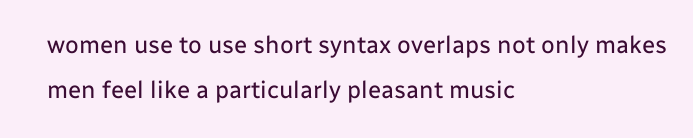women use to use short syntax overlaps not only makes men feel like a particularly pleasant music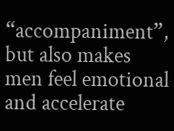“accompaniment”, but also makes men feel emotional and accelerate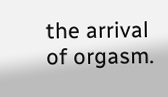the arrival of orgasm.